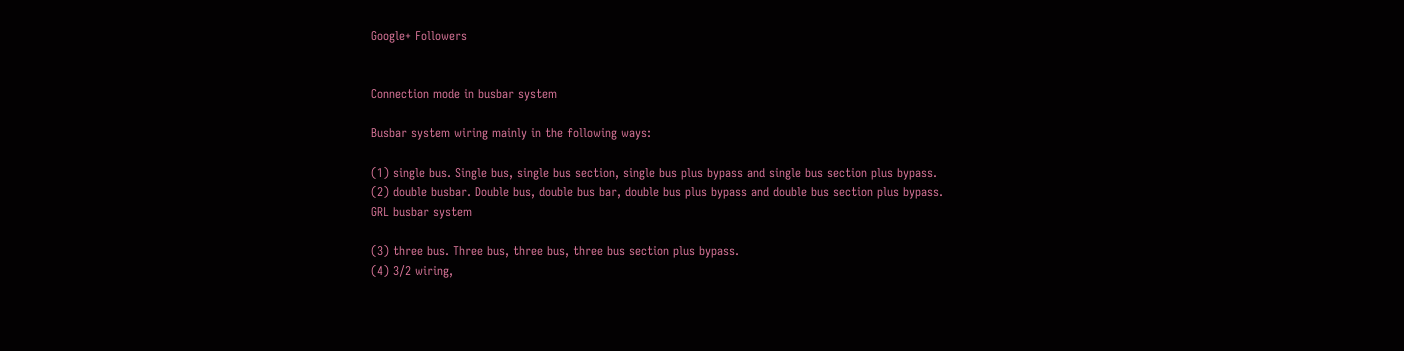Google+ Followers


Connection mode in busbar system

Busbar system wiring mainly in the following ways:

(1) single bus. Single bus, single bus section, single bus plus bypass and single bus section plus bypass.
(2) double busbar. Double bus, double bus bar, double bus plus bypass and double bus section plus bypass.
GRL busbar system

(3) three bus. Three bus, three bus, three bus section plus bypass.
(4) 3/2 wiring,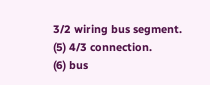3/2 wiring bus segment.
(5) 4/3 connection.
(6) bus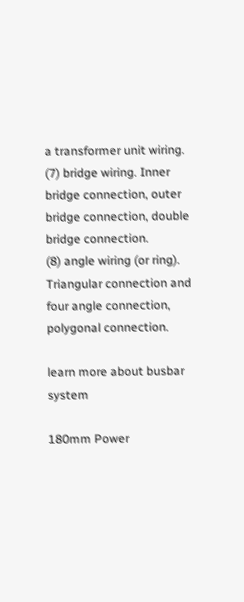a transformer unit wiring.
(7) bridge wiring. Inner bridge connection, outer bridge connection, double bridge connection.
(8) angle wiring (or ring). Triangular connection and four angle connection, polygonal connection.

learn more about busbar system

180mm Power